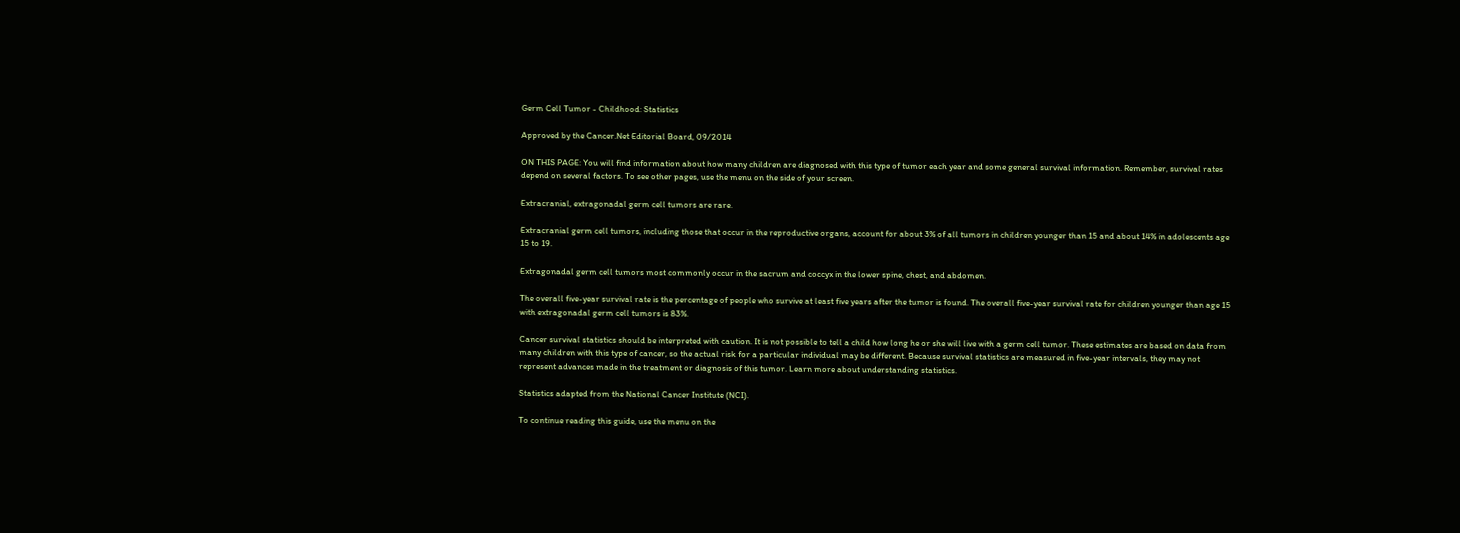Germ Cell Tumor - Childhood: Statistics

Approved by the Cancer.Net Editorial Board, 09/2014

ON THIS PAGE: You will find information about how many children are diagnosed with this type of tumor each year and some general survival information. Remember, survival rates depend on several factors. To see other pages, use the menu on the side of your screen.

Extracranial, extragonadal germ cell tumors are rare.

Extracranial germ cell tumors, including those that occur in the reproductive organs, account for about 3% of all tumors in children younger than 15 and about 14% in adolescents age 15 to 19.

Extragonadal germ cell tumors most commonly occur in the sacrum and coccyx in the lower spine, chest, and abdomen.

The overall five-year survival rate is the percentage of people who survive at least five years after the tumor is found. The overall five-year survival rate for children younger than age 15 with extragonadal germ cell tumors is 83%.

Cancer survival statistics should be interpreted with caution. It is not possible to tell a child how long he or she will live with a germ cell tumor. These estimates are based on data from many children with this type of cancer, so the actual risk for a particular individual may be different. Because survival statistics are measured in five-year intervals, they may not represent advances made in the treatment or diagnosis of this tumor. Learn more about understanding statistics.

Statistics adapted from the National Cancer Institute (NCI).

To continue reading this guide, use the menu on the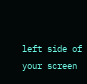left side of your screen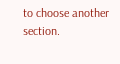to choose another section.